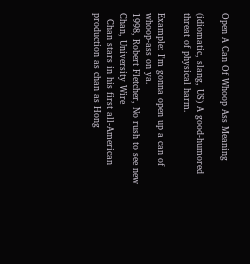Open A Can Of Whoop Ass Meaning

(idiomatic, slang, US) A good-humored threat of physical harm.

Example: I'm gonna open up a can of whoop-ass on ya.
1998, Robert Fletcher, No rush to see new Chan, University Wire
  Chan stars in his first all-American production as chan as Hong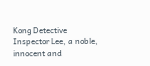Kong Detective Inspector Lee, a noble, innocent and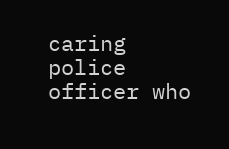caring police officer who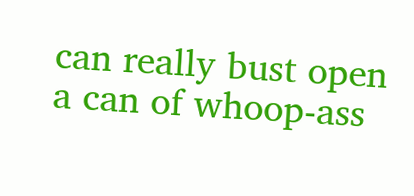can really bust open a can of whoop-ass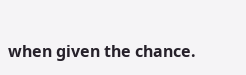when given the chance.